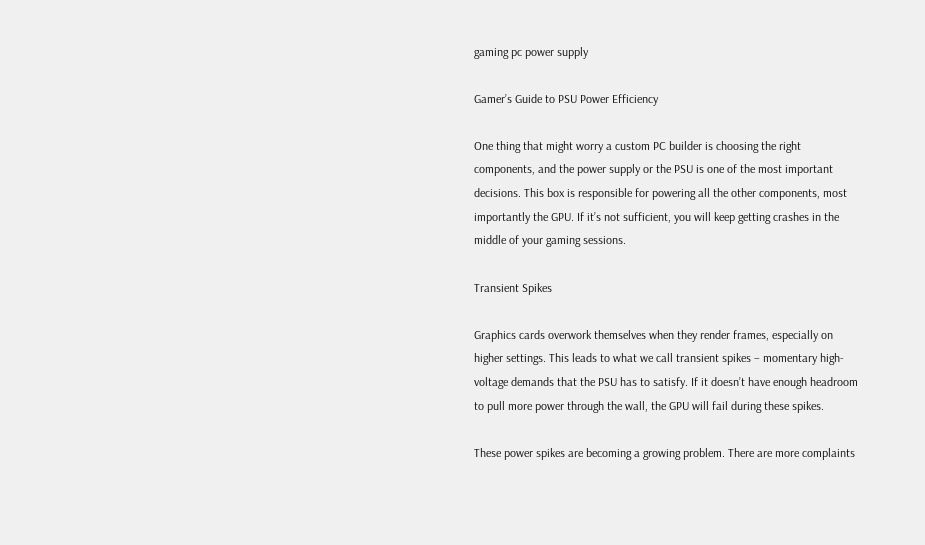gaming pc power supply

Gamer’s Guide to PSU Power Efficiency

One thing that might worry a custom PC builder is choosing the right components, and the power supply or the PSU is one of the most important decisions. This box is responsible for powering all the other components, most importantly the GPU. If it’s not sufficient, you will keep getting crashes in the middle of your gaming sessions.

Transient Spikes

Graphics cards overwork themselves when they render frames, especially on higher settings. This leads to what we call transient spikes – momentary high-voltage demands that the PSU has to satisfy. If it doesn’t have enough headroom to pull more power through the wall, the GPU will fail during these spikes.

These power spikes are becoming a growing problem. There are more complaints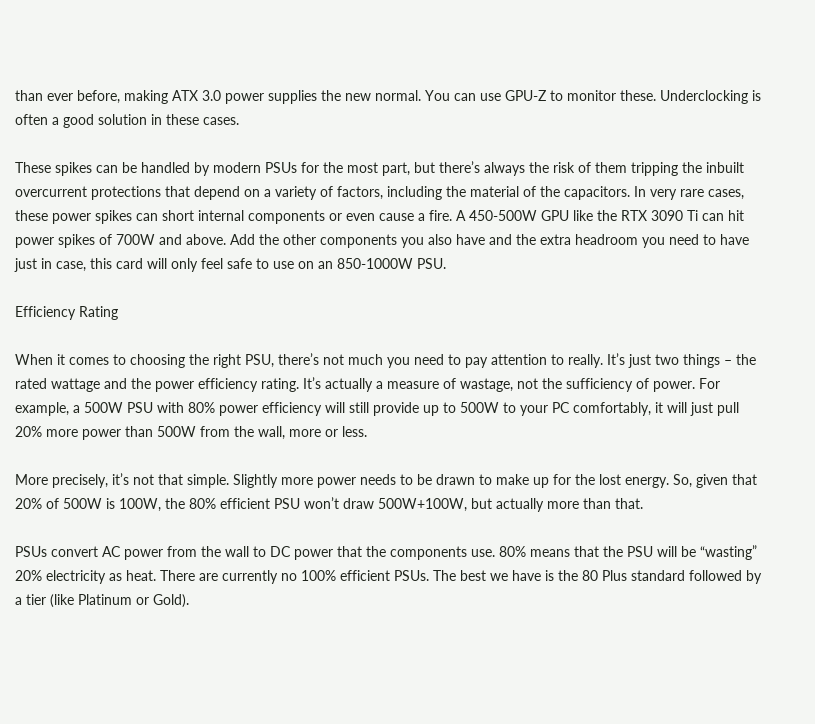than ever before, making ATX 3.0 power supplies the new normal. You can use GPU-Z to monitor these. Underclocking is often a good solution in these cases.

These spikes can be handled by modern PSUs for the most part, but there’s always the risk of them tripping the inbuilt overcurrent protections that depend on a variety of factors, including the material of the capacitors. In very rare cases, these power spikes can short internal components or even cause a fire. A 450-500W GPU like the RTX 3090 Ti can hit power spikes of 700W and above. Add the other components you also have and the extra headroom you need to have just in case, this card will only feel safe to use on an 850-1000W PSU.

Efficiency Rating

When it comes to choosing the right PSU, there’s not much you need to pay attention to really. It’s just two things – the rated wattage and the power efficiency rating. It’s actually a measure of wastage, not the sufficiency of power. For example, a 500W PSU with 80% power efficiency will still provide up to 500W to your PC comfortably, it will just pull 20% more power than 500W from the wall, more or less.

More precisely, it’s not that simple. Slightly more power needs to be drawn to make up for the lost energy. So, given that 20% of 500W is 100W, the 80% efficient PSU won’t draw 500W+100W, but actually more than that.

PSUs convert AC power from the wall to DC power that the components use. 80% means that the PSU will be “wasting” 20% electricity as heat. There are currently no 100% efficient PSUs. The best we have is the 80 Plus standard followed by a tier (like Platinum or Gold).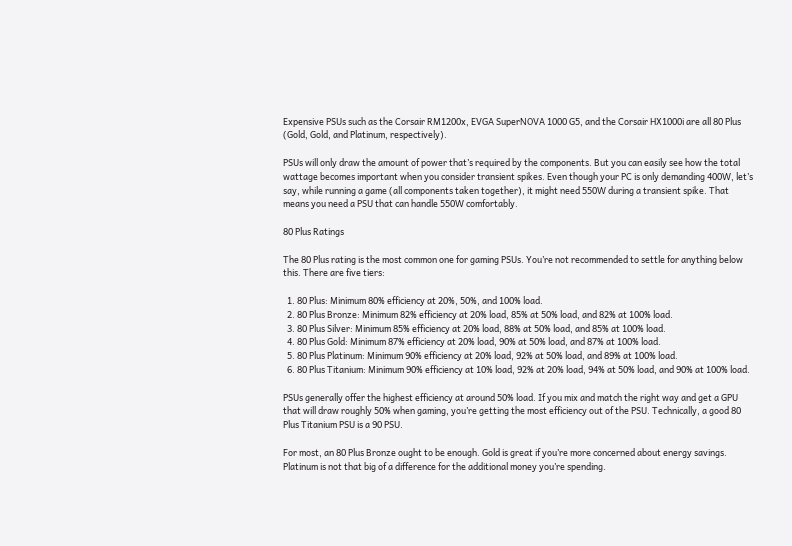Expensive PSUs such as the Corsair RM1200x, EVGA SuperNOVA 1000 G5, and the Corsair HX1000i are all 80 Plus (Gold, Gold, and Platinum, respectively).

PSUs will only draw the amount of power that’s required by the components. But you can easily see how the total wattage becomes important when you consider transient spikes. Even though your PC is only demanding 400W, let’s say, while running a game (all components taken together), it might need 550W during a transient spike. That means you need a PSU that can handle 550W comfortably.

80 Plus Ratings

The 80 Plus rating is the most common one for gaming PSUs. You’re not recommended to settle for anything below this. There are five tiers:

  1. 80 Plus: Minimum 80% efficiency at 20%, 50%, and 100% load.
  2. 80 Plus Bronze: Minimum 82% efficiency at 20% load, 85% at 50% load, and 82% at 100% load.
  3. 80 Plus Silver: Minimum 85% efficiency at 20% load, 88% at 50% load, and 85% at 100% load.
  4. 80 Plus Gold: Minimum 87% efficiency at 20% load, 90% at 50% load, and 87% at 100% load.
  5. 80 Plus Platinum: Minimum 90% efficiency at 20% load, 92% at 50% load, and 89% at 100% load.
  6. 80 Plus Titanium: Minimum 90% efficiency at 10% load, 92% at 20% load, 94% at 50% load, and 90% at 100% load.

PSUs generally offer the highest efficiency at around 50% load. If you mix and match the right way and get a GPU that will draw roughly 50% when gaming, you’re getting the most efficiency out of the PSU. Technically, a good 80 Plus Titanium PSU is a 90 PSU.

For most, an 80 Plus Bronze ought to be enough. Gold is great if you’re more concerned about energy savings. Platinum is not that big of a difference for the additional money you’re spending.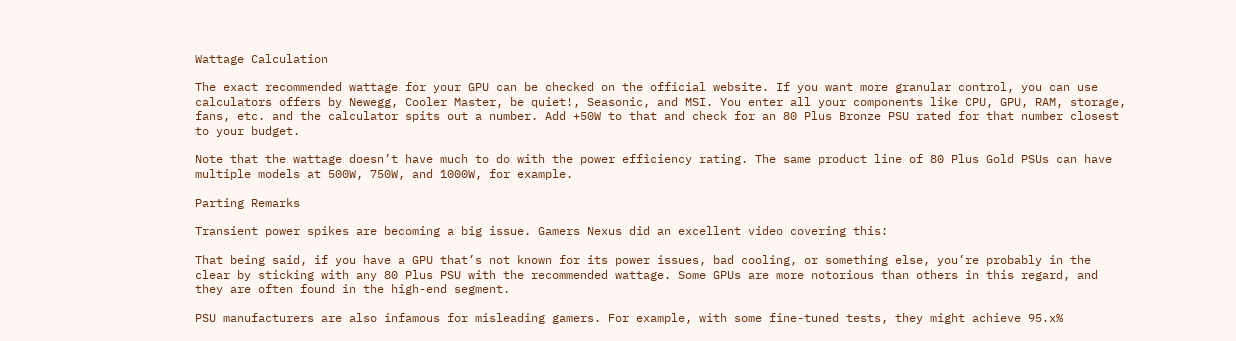Wattage Calculation

The exact recommended wattage for your GPU can be checked on the official website. If you want more granular control, you can use calculators offers by Newegg, Cooler Master, be quiet!, Seasonic, and MSI. You enter all your components like CPU, GPU, RAM, storage, fans, etc. and the calculator spits out a number. Add +50W to that and check for an 80 Plus Bronze PSU rated for that number closest to your budget.

Note that the wattage doesn’t have much to do with the power efficiency rating. The same product line of 80 Plus Gold PSUs can have multiple models at 500W, 750W, and 1000W, for example.

Parting Remarks

Transient power spikes are becoming a big issue. Gamers Nexus did an excellent video covering this:

That being said, if you have a GPU that’s not known for its power issues, bad cooling, or something else, you’re probably in the clear by sticking with any 80 Plus PSU with the recommended wattage. Some GPUs are more notorious than others in this regard, and they are often found in the high-end segment.

PSU manufacturers are also infamous for misleading gamers. For example, with some fine-tuned tests, they might achieve 95.x%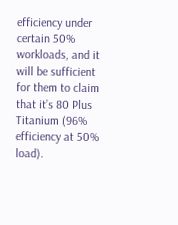efficiency under certain 50% workloads, and it will be sufficient for them to claim that it’s 80 Plus Titanium (96% efficiency at 50% load).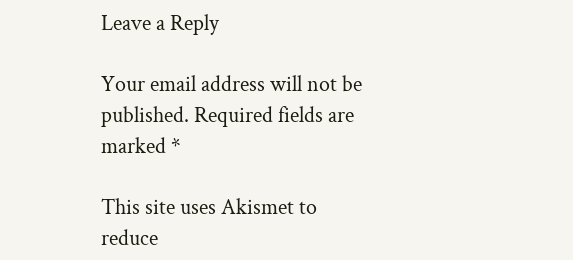Leave a Reply

Your email address will not be published. Required fields are marked *

This site uses Akismet to reduce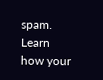spam. Learn how your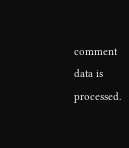comment data is processed.